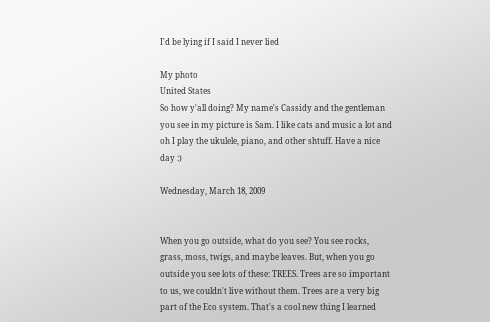I'd be lying if I said I never lied

My photo
United States
So how y'all doing? My name's Cassidy and the gentleman you see in my picture is Sam. I like cats and music a lot and oh I play the ukulele, piano, and other shtuff. Have a nice day :)

Wednesday, March 18, 2009


When you go outside, what do you see? You see rocks, grass, moss, twigs, and maybe leaves. But, when you go outside you see lots of these: TREES. Trees are so important to us, we couldn't live without them. Trees are a very big part of the Eco system. That's a cool new thing I learned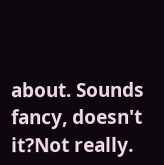about. Sounds fancy, doesn't it?Not really.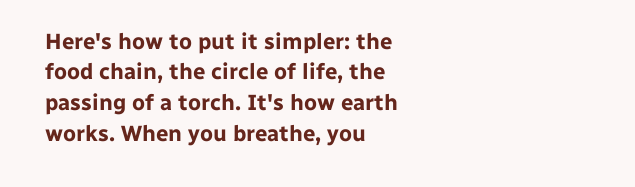Here's how to put it simpler: the food chain, the circle of life, the passing of a torch. It's how earth works. When you breathe, you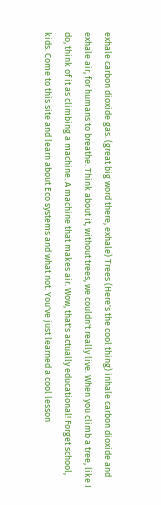exhale carbon dioxide gas. (great big word there, exhale) Trees (Here's the cool thing) inhale carbon dioxide and exhale air, for humans to breathe. Think about it, without trees, we couldn't really live. When you climb a tree, like I do, think of it as climbing a machine. A machine that makes air. Wow, that's actually educational! Forget school, kids. Come to this site and learn about Eco systems and what not. You've just learned a cool lesson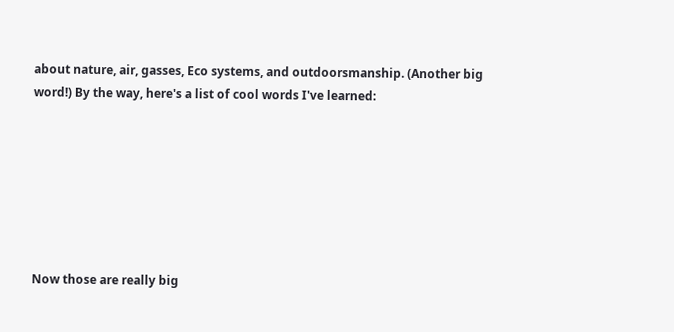about nature, air, gasses, Eco systems, and outdoorsmanship. (Another big word!) By the way, here's a list of cool words I've learned:







Now those are really big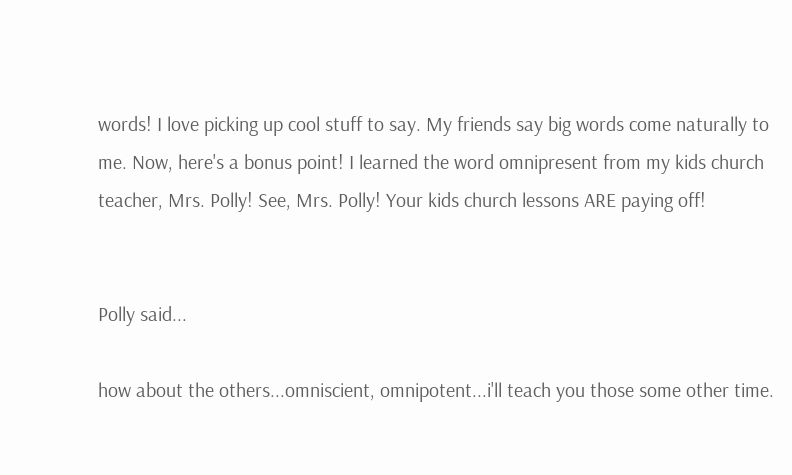words! I love picking up cool stuff to say. My friends say big words come naturally to me. Now, here's a bonus point! I learned the word omnipresent from my kids church teacher, Mrs. Polly! See, Mrs. Polly! Your kids church lessons ARE paying off!


Polly said...

how about the others...omniscient, omnipotent...i'll teach you those some other time.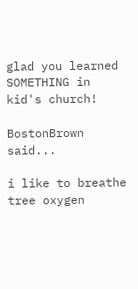glad you learned SOMETHING in kid's church!

BostonBrown said...

i like to breathe tree oxygen